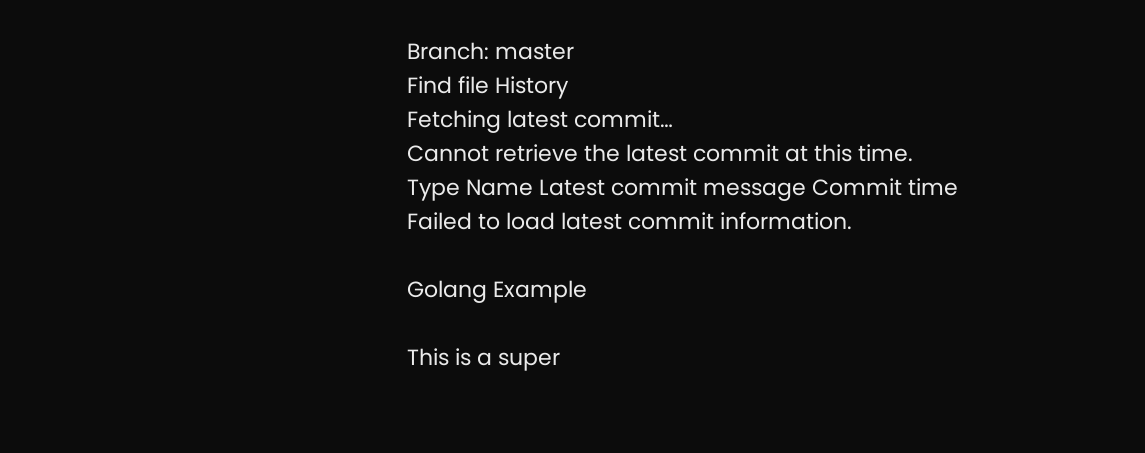Branch: master
Find file History
Fetching latest commit…
Cannot retrieve the latest commit at this time.
Type Name Latest commit message Commit time
Failed to load latest commit information.

Golang Example

This is a super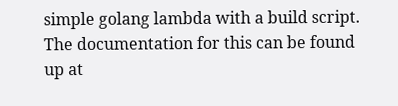simple golang lambda with a build script. The documentation for this can be found up at